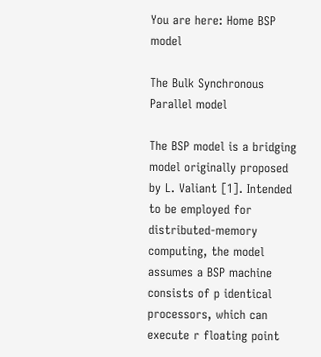You are here: Home BSP model

The Bulk Synchronous Parallel model

The BSP model is a bridging model originally proposed by L. Valiant [1]. Intended to be employed for distributed-memory computing, the model assumes a BSP machine consists of p identical processors, which can execute r floating point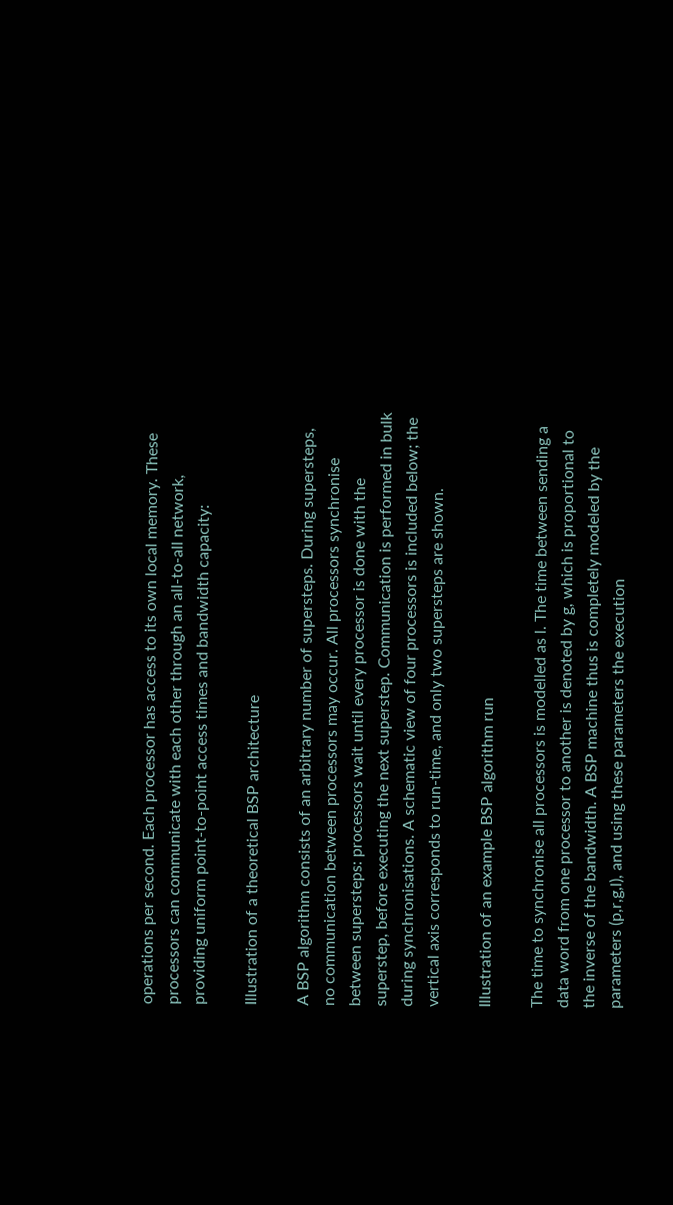operations per second. Each processor has access to its own local memory. These processors can communicate with each other through an all-to-all network, providing uniform point-to-point access times and bandwidth capacity:

Illustration of a theoretical BSP architecture

A BSP algorithm consists of an arbitrary number of supersteps. During supersteps, no communication between processors may occur. All processors synchronise between supersteps: processors wait until every processor is done with the superstep, before executing the next superstep. Communication is performed in bulk during synchronisations. A schematic view of four processors is included below; the vertical axis corresponds to run-time, and only two supersteps are shown.

Illustration of an example BSP algorithm run

The time to synchronise all processors is modelled as l. The time between sending a data word from one processor to another is denoted by g, which is proportional to the inverse of the bandwidth. A BSP machine thus is completely modeled by the parameters (p,r,g,l), and using these parameters the execution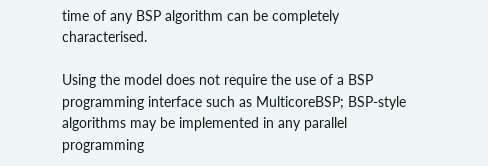time of any BSP algorithm can be completely characterised.

Using the model does not require the use of a BSP programming interface such as MulticoreBSP; BSP-style algorithms may be implemented in any parallel programming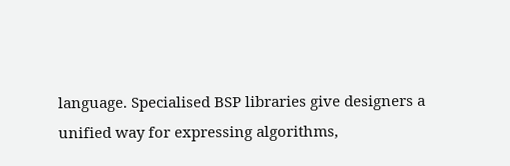language. Specialised BSP libraries give designers a unified way for expressing algorithms,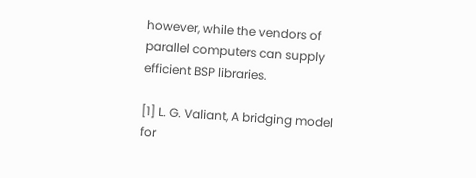however, while the vendors of parallel computers can supply efficient BSP libraries.

[1] L. G. Valiant, A bridging model for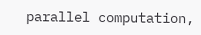parallel computation,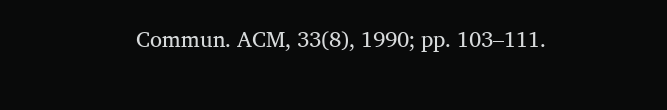Commun. ACM, 33(8), 1990; pp. 103–111.